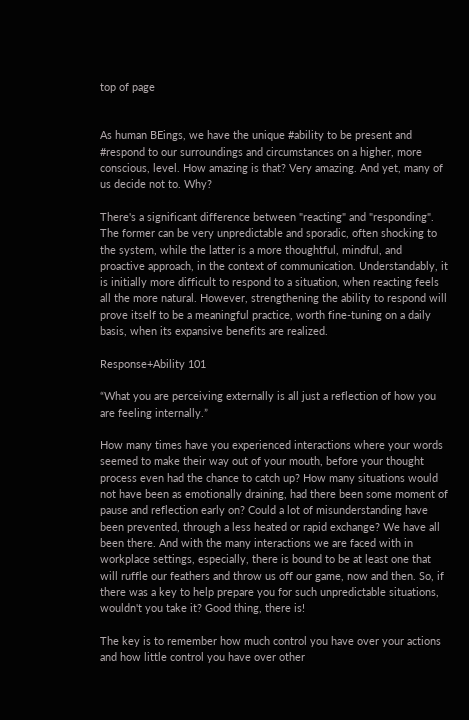top of page


As human BEings, we have the unique #ability to be present and #respond to our surroundings and circumstances on a higher, more conscious, level. How amazing is that? Very amazing. And yet, many of us decide not to. Why?

There's a significant difference between "reacting" and "responding". The former can be very unpredictable and sporadic, often shocking to the system, while the latter is a more thoughtful, mindful, and proactive approach, in the context of communication. Understandably, it is initially more difficult to respond to a situation, when reacting feels all the more natural. However, strengthening the ability to respond will prove itself to be a meaningful practice, worth fine-tuning on a daily basis, when its expansive benefits are realized.

Response+Ability 101

“What you are perceiving externally is all just a reflection of how you are feeling internally.”

How many times have you experienced interactions where your words seemed to make their way out of your mouth, before your thought process even had the chance to catch up? How many situations would not have been as emotionally draining, had there been some moment of pause and reflection early on? Could a lot of misunderstanding have been prevented, through a less heated or rapid exchange? We have all been there. And with the many interactions we are faced with in workplace settings, especially, there is bound to be at least one that will ruffle our feathers and throw us off our game, now and then. So, if there was a key to help prepare you for such unpredictable situations, wouldn't you take it? Good thing, there is!

The key is to remember how much control you have over your actions and how little control you have over other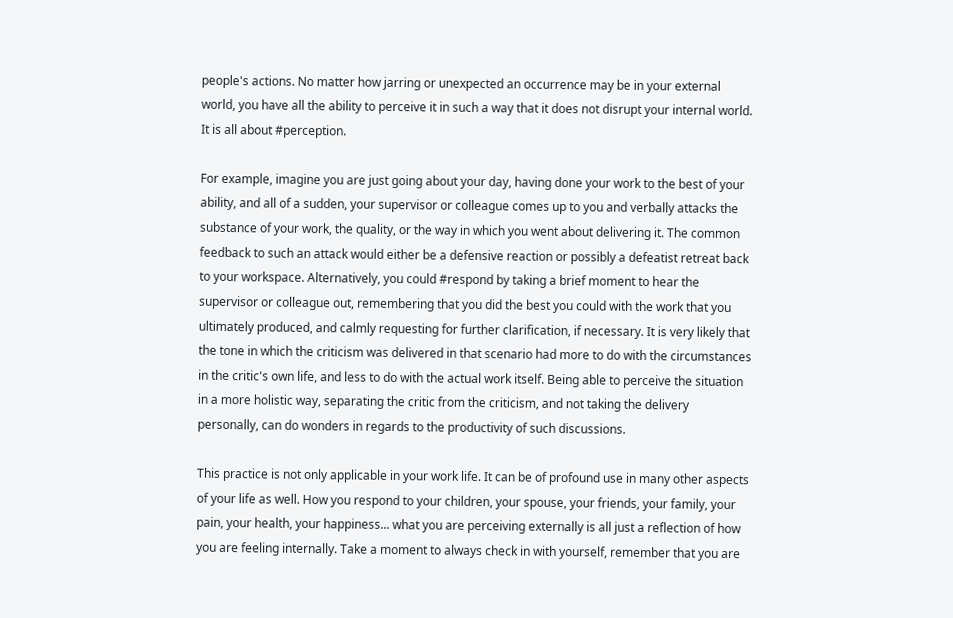people's actions. No matter how jarring or unexpected an occurrence may be in your external world, you have all the ability to perceive it in such a way that it does not disrupt your internal world. It is all about #perception.

For example, imagine you are just going about your day, having done your work to the best of your ability, and all of a sudden, your supervisor or colleague comes up to you and verbally attacks the substance of your work, the quality, or the way in which you went about delivering it. The common feedback to such an attack would either be a defensive reaction or possibly a defeatist retreat back to your workspace. Alternatively, you could #respond by taking a brief moment to hear the supervisor or colleague out, remembering that you did the best you could with the work that you ultimately produced, and calmly requesting for further clarification, if necessary. It is very likely that the tone in which the criticism was delivered in that scenario had more to do with the circumstances in the critic's own life, and less to do with the actual work itself. Being able to perceive the situation in a more holistic way, separating the critic from the criticism, and not taking the delivery personally, can do wonders in regards to the productivity of such discussions.

This practice is not only applicable in your work life. It can be of profound use in many other aspects of your life as well. How you respond to your children, your spouse, your friends, your family, your pain, your health, your happiness... what you are perceiving externally is all just a reflection of how you are feeling internally. Take a moment to always check in with yourself, remember that you are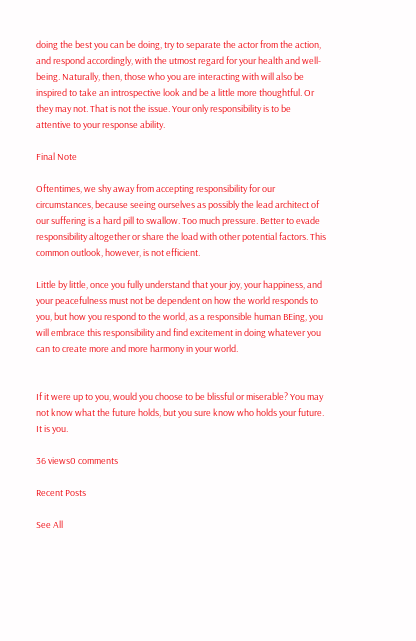doing the best you can be doing, try to separate the actor from the action, and respond accordingly, with the utmost regard for your health and well-being. Naturally, then, those who you are interacting with will also be inspired to take an introspective look and be a little more thoughtful. Or they may not. That is not the issue. Your only responsibility is to be attentive to your response ability.

Final Note

Oftentimes, we shy away from accepting responsibility for our circumstances, because seeing ourselves as possibly the lead architect of our suffering is a hard pill to swallow. Too much pressure. Better to evade responsibility altogether or share the load with other potential factors. This common outlook, however, is not efficient.

Little by little, once you fully understand that your joy, your happiness, and your peacefulness must not be dependent on how the world responds to you, but how you respond to the world, as a responsible human BEing, you will embrace this responsibility and find excitement in doing whatever you can to create more and more harmony in your world.


If it were up to you, would you choose to be blissful or miserable? You may not know what the future holds, but you sure know who holds your future. It is you.

36 views0 comments

Recent Posts

See All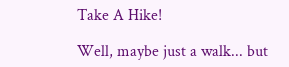Take A Hike!

Well, maybe just a walk... but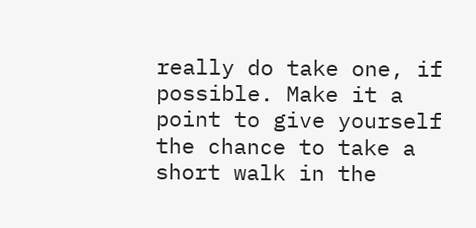really do take one, if possible. Make it a point to give yourself the chance to take a short walk in the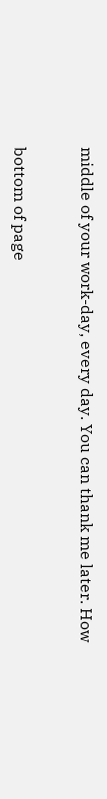middle of your work-day, every day. You can thank me later. How


bottom of page